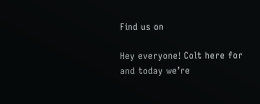Find us on

Hey everyone! Colt here for and today we’re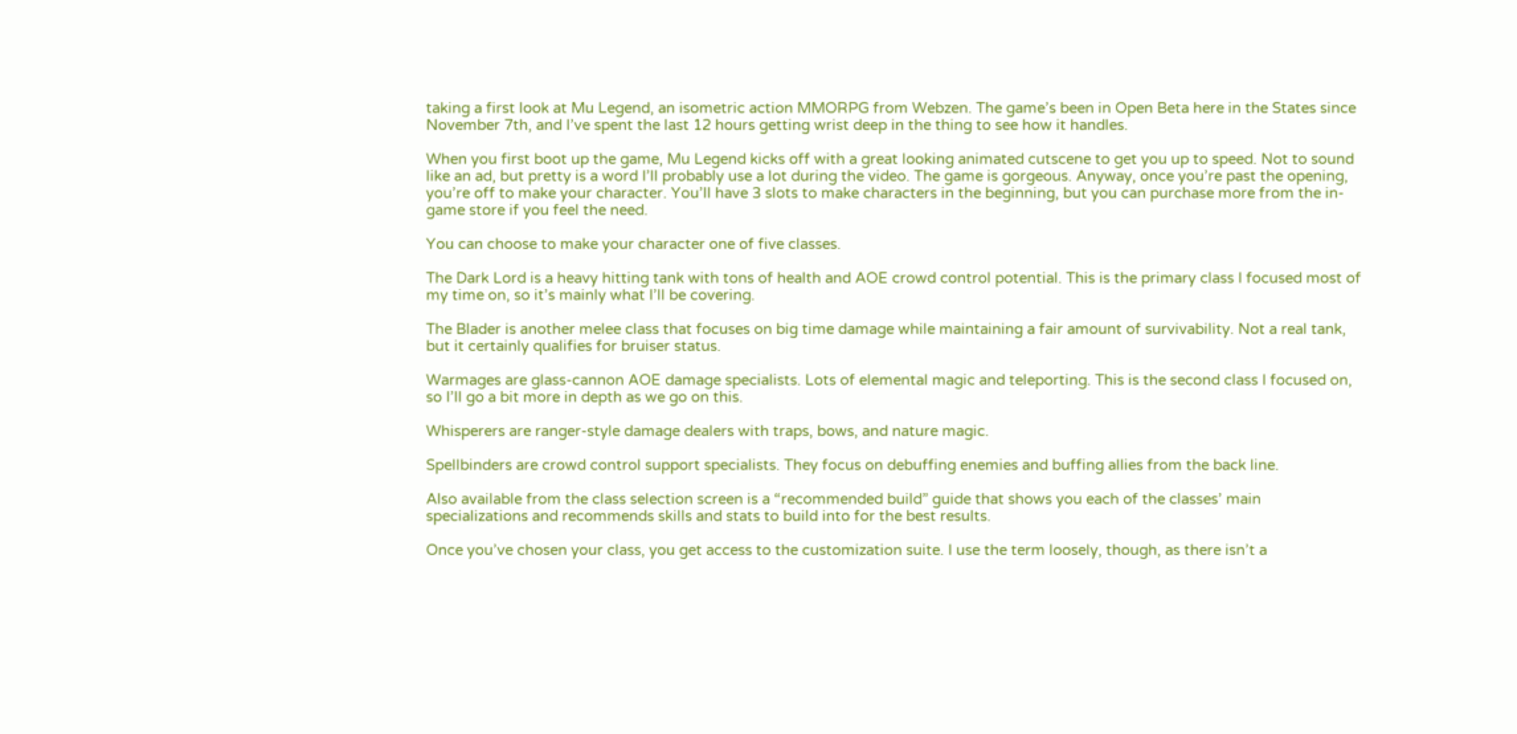taking a first look at Mu Legend, an isometric action MMORPG from Webzen. The game’s been in Open Beta here in the States since November 7th, and I’ve spent the last 12 hours getting wrist deep in the thing to see how it handles.

When you first boot up the game, Mu Legend kicks off with a great looking animated cutscene to get you up to speed. Not to sound like an ad, but pretty is a word I’ll probably use a lot during the video. The game is gorgeous. Anyway, once you’re past the opening, you’re off to make your character. You’ll have 3 slots to make characters in the beginning, but you can purchase more from the in-game store if you feel the need.

You can choose to make your character one of five classes.

The Dark Lord is a heavy hitting tank with tons of health and AOE crowd control potential. This is the primary class I focused most of my time on, so it’s mainly what I’ll be covering.

The Blader is another melee class that focuses on big time damage while maintaining a fair amount of survivability. Not a real tank, but it certainly qualifies for bruiser status.

Warmages are glass-cannon AOE damage specialists. Lots of elemental magic and teleporting. This is the second class I focused on, so I’ll go a bit more in depth as we go on this.

Whisperers are ranger-style damage dealers with traps, bows, and nature magic.

Spellbinders are crowd control support specialists. They focus on debuffing enemies and buffing allies from the back line.

Also available from the class selection screen is a “recommended build” guide that shows you each of the classes’ main specializations and recommends skills and stats to build into for the best results.

Once you’ve chosen your class, you get access to the customization suite. I use the term loosely, though, as there isn’t a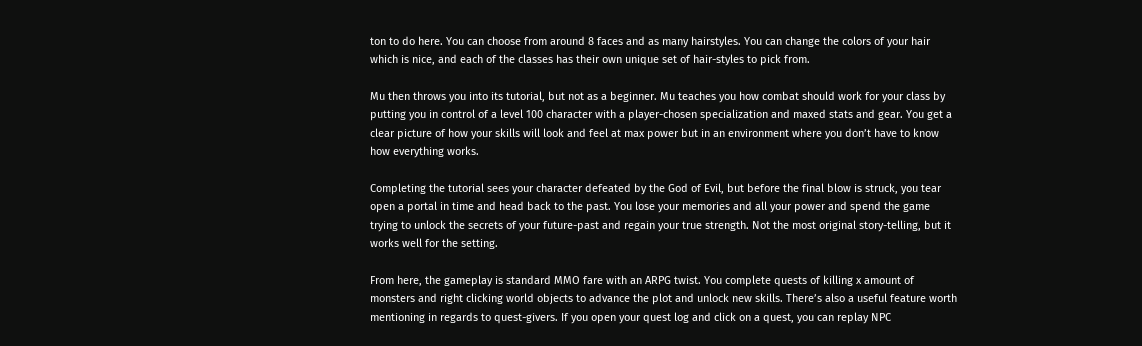ton to do here. You can choose from around 8 faces and as many hairstyles. You can change the colors of your hair which is nice, and each of the classes has their own unique set of hair-styles to pick from.

Mu then throws you into its tutorial, but not as a beginner. Mu teaches you how combat should work for your class by putting you in control of a level 100 character with a player-chosen specialization and maxed stats and gear. You get a clear picture of how your skills will look and feel at max power but in an environment where you don’t have to know how everything works.

Completing the tutorial sees your character defeated by the God of Evil, but before the final blow is struck, you tear open a portal in time and head back to the past. You lose your memories and all your power and spend the game trying to unlock the secrets of your future-past and regain your true strength. Not the most original story-telling, but it works well for the setting.

From here, the gameplay is standard MMO fare with an ARPG twist. You complete quests of killing x amount of monsters and right clicking world objects to advance the plot and unlock new skills. There’s also a useful feature worth mentioning in regards to quest-givers. If you open your quest log and click on a quest, you can replay NPC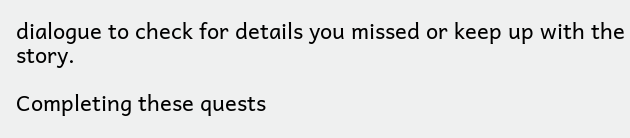dialogue to check for details you missed or keep up with the story.

Completing these quests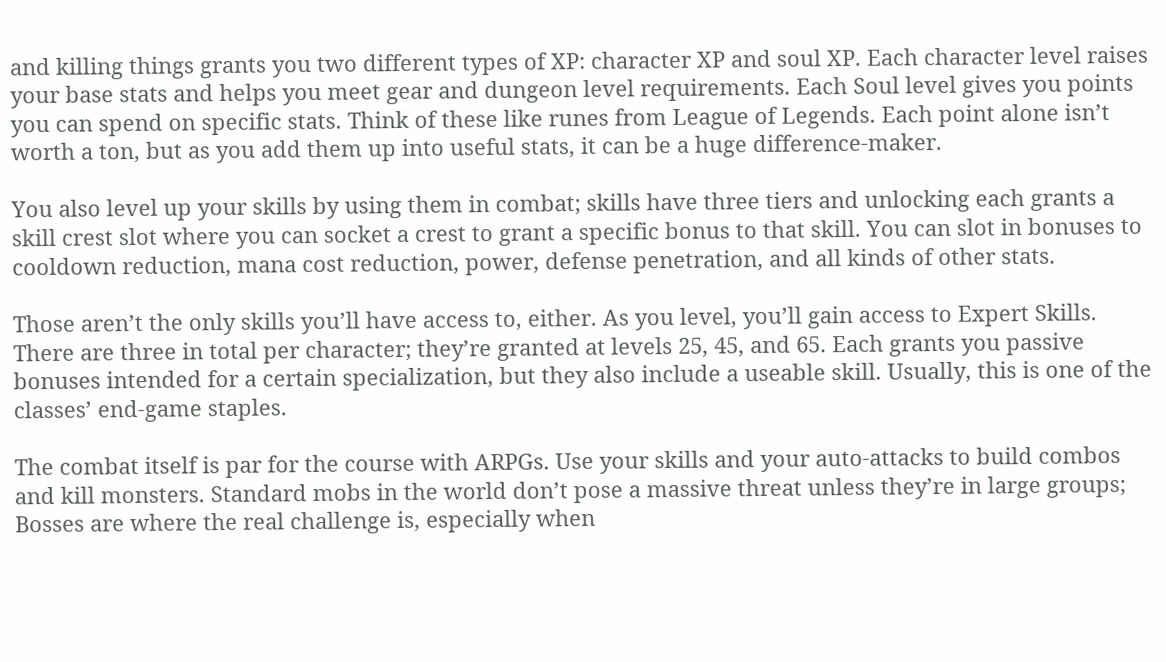and killing things grants you two different types of XP: character XP and soul XP. Each character level raises your base stats and helps you meet gear and dungeon level requirements. Each Soul level gives you points you can spend on specific stats. Think of these like runes from League of Legends. Each point alone isn’t worth a ton, but as you add them up into useful stats, it can be a huge difference-maker.

You also level up your skills by using them in combat; skills have three tiers and unlocking each grants a skill crest slot where you can socket a crest to grant a specific bonus to that skill. You can slot in bonuses to cooldown reduction, mana cost reduction, power, defense penetration, and all kinds of other stats.

Those aren’t the only skills you’ll have access to, either. As you level, you’ll gain access to Expert Skills. There are three in total per character; they’re granted at levels 25, 45, and 65. Each grants you passive bonuses intended for a certain specialization, but they also include a useable skill. Usually, this is one of the classes’ end-game staples.

The combat itself is par for the course with ARPGs. Use your skills and your auto-attacks to build combos and kill monsters. Standard mobs in the world don’t pose a massive threat unless they’re in large groups; Bosses are where the real challenge is, especially when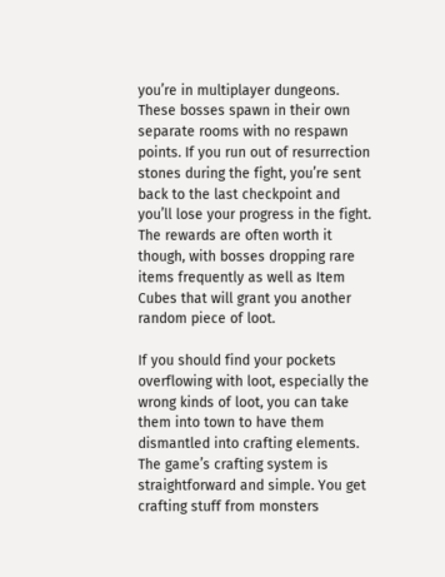you’re in multiplayer dungeons. These bosses spawn in their own separate rooms with no respawn points. If you run out of resurrection stones during the fight, you’re sent back to the last checkpoint and you’ll lose your progress in the fight. The rewards are often worth it though, with bosses dropping rare items frequently as well as Item Cubes that will grant you another random piece of loot.

If you should find your pockets overflowing with loot, especially the wrong kinds of loot, you can take them into town to have them dismantled into crafting elements. The game’s crafting system is straightforward and simple. You get crafting stuff from monsters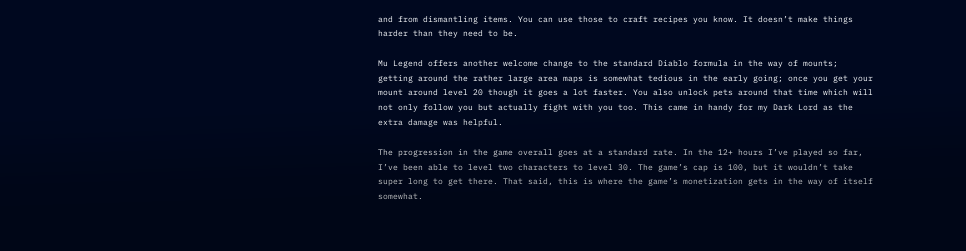and from dismantling items. You can use those to craft recipes you know. It doesn’t make things harder than they need to be.

Mu Legend offers another welcome change to the standard Diablo formula in the way of mounts; getting around the rather large area maps is somewhat tedious in the early going; once you get your mount around level 20 though it goes a lot faster. You also unlock pets around that time which will not only follow you but actually fight with you too. This came in handy for my Dark Lord as the extra damage was helpful.

The progression in the game overall goes at a standard rate. In the 12+ hours I’ve played so far, I’ve been able to level two characters to level 30. The game’s cap is 100, but it wouldn’t take super long to get there. That said, this is where the game’s monetization gets in the way of itself somewhat.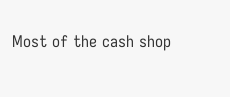Most of the cash shop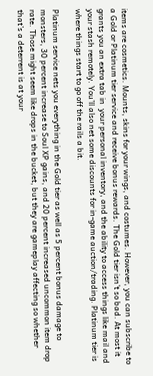items are cosmetics. Mounts, skins for your wings, and costumes. However, you can subscribe to a Gold or Platinum tier service and receive bonus rewards. The Gold tier isn’t so bad. At most it grants you an extra tab in  your personal inventory, and the ability to access things like mail and your stash remotely. You’ll also net some discounts for in-game auction/trading. Platinum tier is where things start to go off the rails a bit.

Platinum service nets you everything in the Gold tier as well as 5 percent bonus damage to monsters, 30 percent increase to Soul XP gains, and 20 percent increased uncommon item drop rate. Those might seem like drops in the bucket, but they are gameplay affecting so whether that’s a deterrent is at your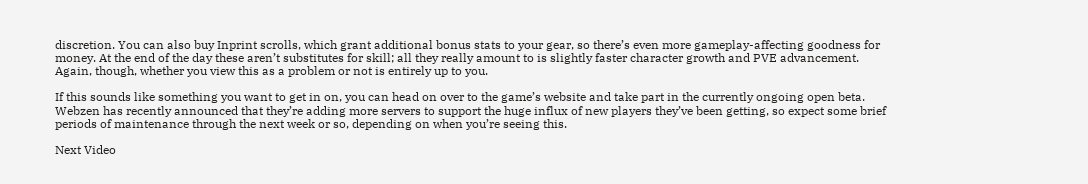discretion. You can also buy Inprint scrolls, which grant additional bonus stats to your gear, so there’s even more gameplay-affecting goodness for money. At the end of the day these aren’t substitutes for skill; all they really amount to is slightly faster character growth and PVE advancement. Again, though, whether you view this as a problem or not is entirely up to you.

If this sounds like something you want to get in on, you can head on over to the game’s website and take part in the currently ongoing open beta. Webzen has recently announced that they’re adding more servers to support the huge influx of new players they’ve been getting, so expect some brief periods of maintenance through the next week or so, depending on when you’re seeing this.

Next Video